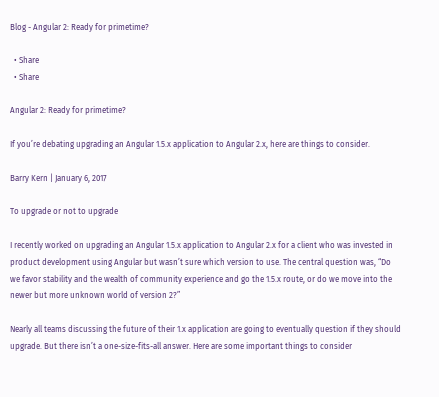Blog - Angular 2: Ready for primetime?

  • Share
  • Share

Angular 2: Ready for primetime?

If you’re debating upgrading an Angular 1.5.x application to Angular 2.x, here are things to consider.

Barry Kern | January 6, 2017

To upgrade or not to upgrade

I recently worked on upgrading an Angular 1.5.x application to Angular 2.x for a client who was invested in product development using Angular but wasn’t sure which version to use. The central question was, “Do we favor stability and the wealth of community experience and go the 1.5.x route, or do we move into the newer but more unknown world of version 2?”

Nearly all teams discussing the future of their 1.x application are going to eventually question if they should upgrade. But there isn’t a one-size-fits-all answer. Here are some important things to consider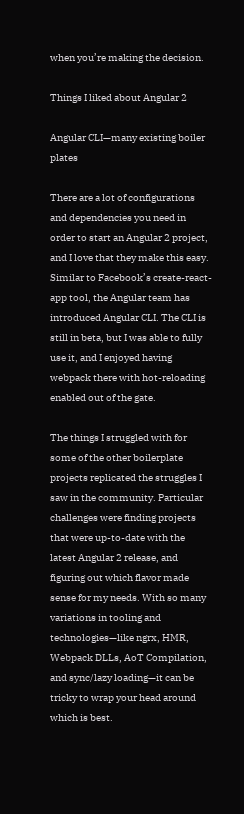when you’re making the decision.

Things I liked about Angular 2

Angular CLI—many existing boiler plates

There are a lot of configurations and dependencies you need in order to start an Angular 2 project, and I love that they make this easy. Similar to Facebook’s create-react-app tool, the Angular team has introduced Angular CLI. The CLI is still in beta, but I was able to fully use it, and I enjoyed having webpack there with hot-reloading enabled out of the gate.

The things I struggled with for some of the other boilerplate projects replicated the struggles I saw in the community. Particular challenges were finding projects that were up-to-date with the latest Angular 2 release, and figuring out which flavor made sense for my needs. With so many variations in tooling and technologies—like ngrx, HMR, Webpack DLLs, AoT Compilation, and sync/lazy loading—it can be tricky to wrap your head around which is best.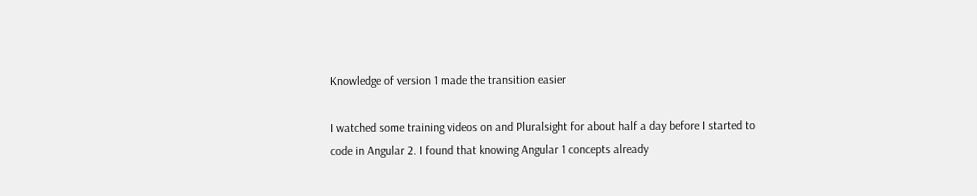Knowledge of version 1 made the transition easier

I watched some training videos on and Pluralsight for about half a day before I started to code in Angular 2. I found that knowing Angular 1 concepts already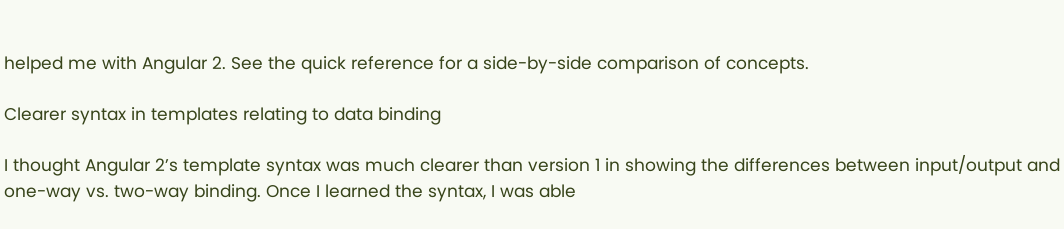helped me with Angular 2. See the quick reference for a side-by-side comparison of concepts.

Clearer syntax in templates relating to data binding

I thought Angular 2’s template syntax was much clearer than version 1 in showing the differences between input/output and one-way vs. two-way binding. Once I learned the syntax, I was able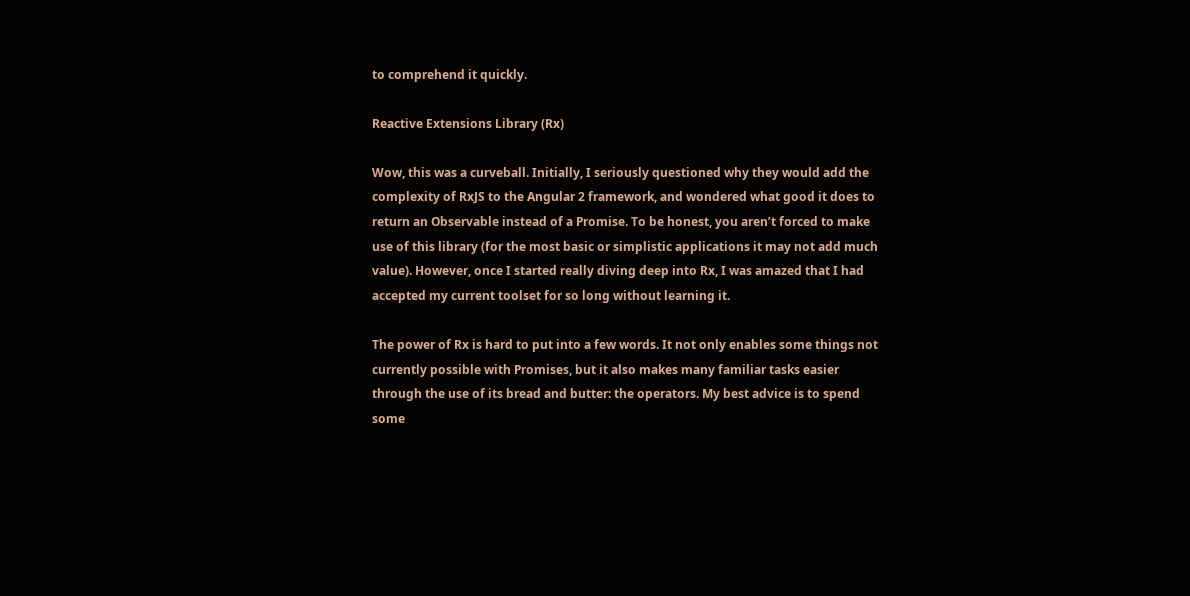to comprehend it quickly.

Reactive Extensions Library (Rx)

Wow, this was a curveball. Initially, I seriously questioned why they would add the complexity of RxJS to the Angular 2 framework, and wondered what good it does to return an Observable instead of a Promise. To be honest, you aren’t forced to make use of this library (for the most basic or simplistic applications it may not add much value). However, once I started really diving deep into Rx, I was amazed that I had accepted my current toolset for so long without learning it.

The power of Rx is hard to put into a few words. It not only enables some things not currently possible with Promises, but it also makes many familiar tasks easier through the use of its bread and butter: the operators. My best advice is to spend some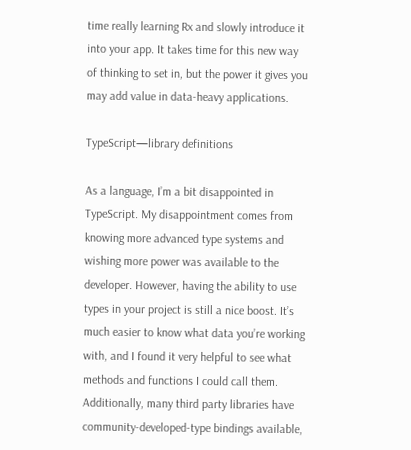time really learning Rx and slowly introduce it into your app. It takes time for this new way of thinking to set in, but the power it gives you may add value in data-heavy applications.

TypeScript—library definitions

As a language, I’m a bit disappointed in TypeScript. My disappointment comes from knowing more advanced type systems and wishing more power was available to the developer. However, having the ability to use types in your project is still a nice boost. It’s much easier to know what data you’re working with, and I found it very helpful to see what methods and functions I could call them. Additionally, many third party libraries have community-developed-type bindings available,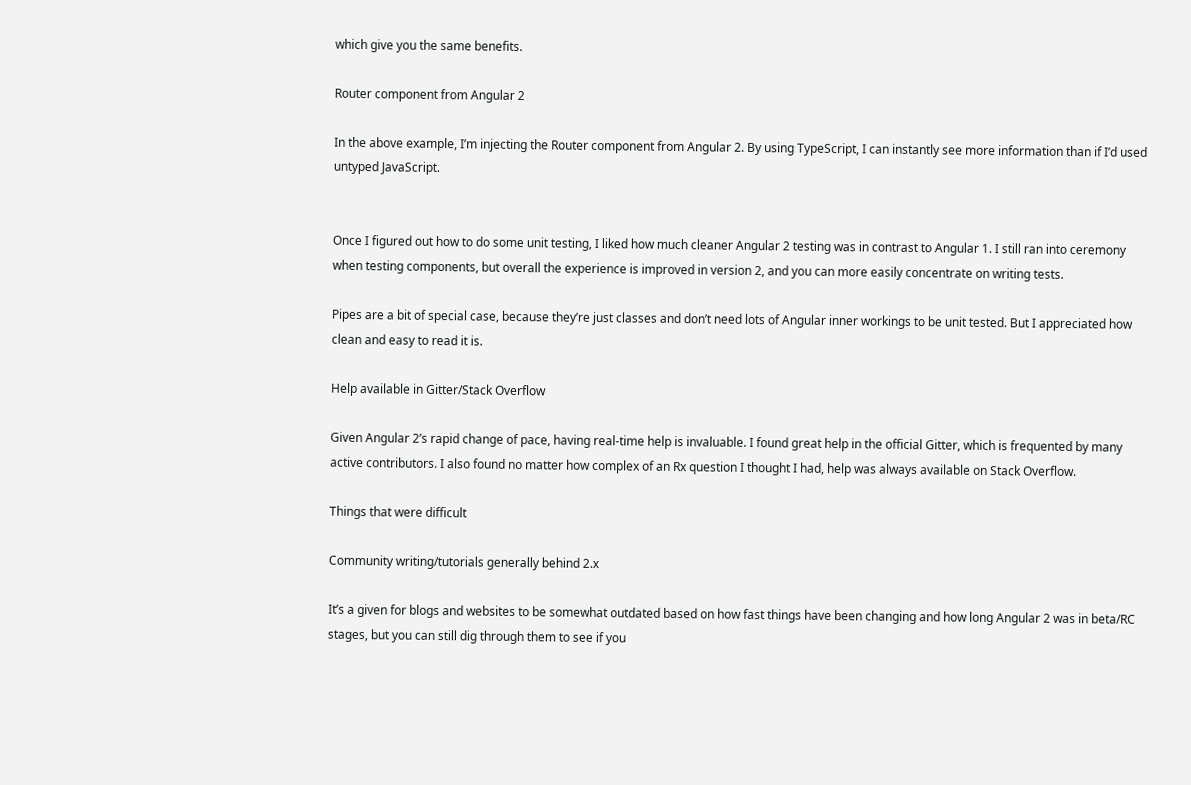which give you the same benefits.

Router component from Angular 2

In the above example, I’m injecting the Router component from Angular 2. By using TypeScript, I can instantly see more information than if I’d used untyped JavaScript.


Once I figured out how to do some unit testing, I liked how much cleaner Angular 2 testing was in contrast to Angular 1. I still ran into ceremony when testing components, but overall the experience is improved in version 2, and you can more easily concentrate on writing tests.

Pipes are a bit of special case, because they’re just classes and don’t need lots of Angular inner workings to be unit tested. But I appreciated how clean and easy to read it is.

Help available in Gitter/Stack Overflow

Given Angular 2’s rapid change of pace, having real-time help is invaluable. I found great help in the official Gitter, which is frequented by many active contributors. I also found no matter how complex of an Rx question I thought I had, help was always available on Stack Overflow.

Things that were difficult

Community writing/tutorials generally behind 2.x

It’s a given for blogs and websites to be somewhat outdated based on how fast things have been changing and how long Angular 2 was in beta/RC stages, but you can still dig through them to see if you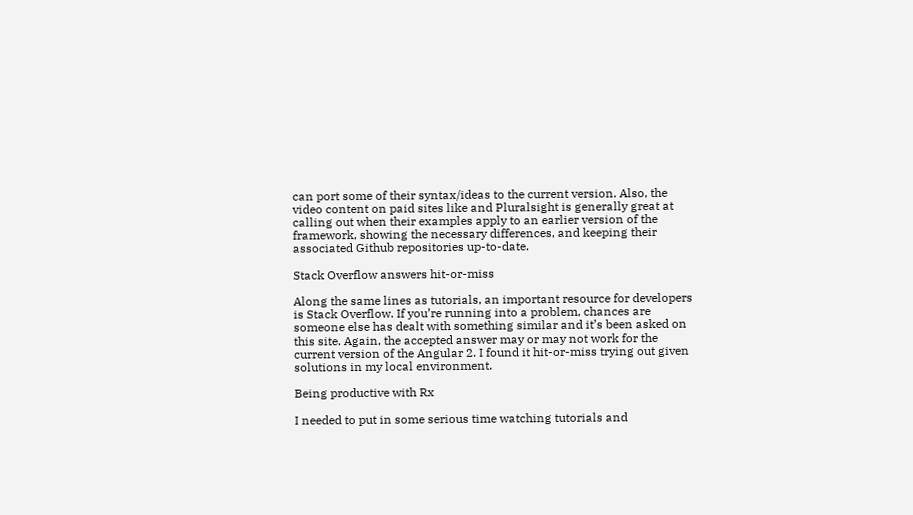can port some of their syntax/ideas to the current version. Also, the video content on paid sites like and Pluralsight is generally great at calling out when their examples apply to an earlier version of the framework, showing the necessary differences, and keeping their associated Github repositories up-to-date.

Stack Overflow answers hit-or-miss

Along the same lines as tutorials, an important resource for developers is Stack Overflow. If you’re running into a problem, chances are someone else has dealt with something similar and it’s been asked on this site. Again, the accepted answer may or may not work for the current version of the Angular 2. I found it hit-or-miss trying out given solutions in my local environment.

Being productive with Rx

I needed to put in some serious time watching tutorials and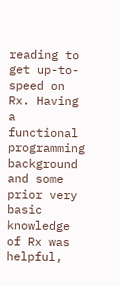reading to get up-to-speed on Rx. Having a functional programming background and some prior very basic knowledge of Rx was helpful,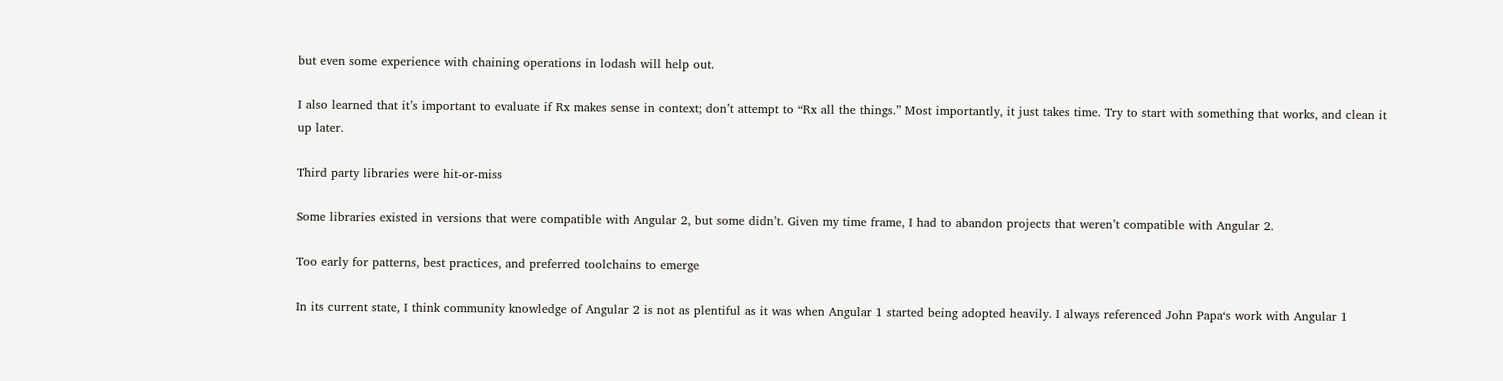but even some experience with chaining operations in lodash will help out.

I also learned that it’s important to evaluate if Rx makes sense in context; don’t attempt to “Rx all the things.” Most importantly, it just takes time. Try to start with something that works, and clean it up later.

Third party libraries were hit-or-miss

Some libraries existed in versions that were compatible with Angular 2, but some didn’t. Given my time frame, I had to abandon projects that weren’t compatible with Angular 2.

Too early for patterns, best practices, and preferred toolchains to emerge

In its current state, I think community knowledge of Angular 2 is not as plentiful as it was when Angular 1 started being adopted heavily. I always referenced John Papa‘s work with Angular 1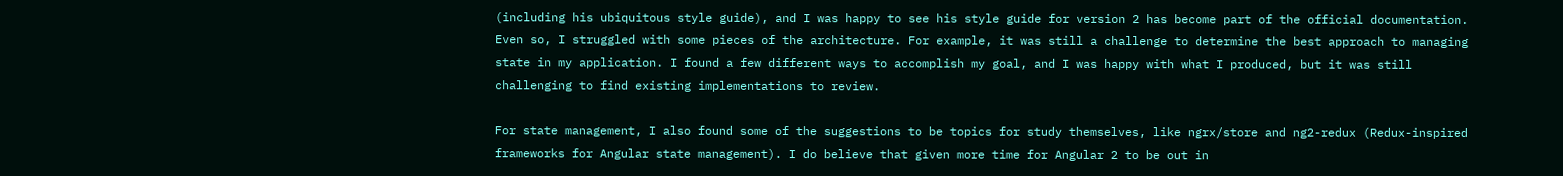(including his ubiquitous style guide), and I was happy to see his style guide for version 2 has become part of the official documentation. Even so, I struggled with some pieces of the architecture. For example, it was still a challenge to determine the best approach to managing state in my application. I found a few different ways to accomplish my goal, and I was happy with what I produced, but it was still challenging to find existing implementations to review.

For state management, I also found some of the suggestions to be topics for study themselves, like ngrx/store and ng2-redux (Redux-inspired frameworks for Angular state management). I do believe that given more time for Angular 2 to be out in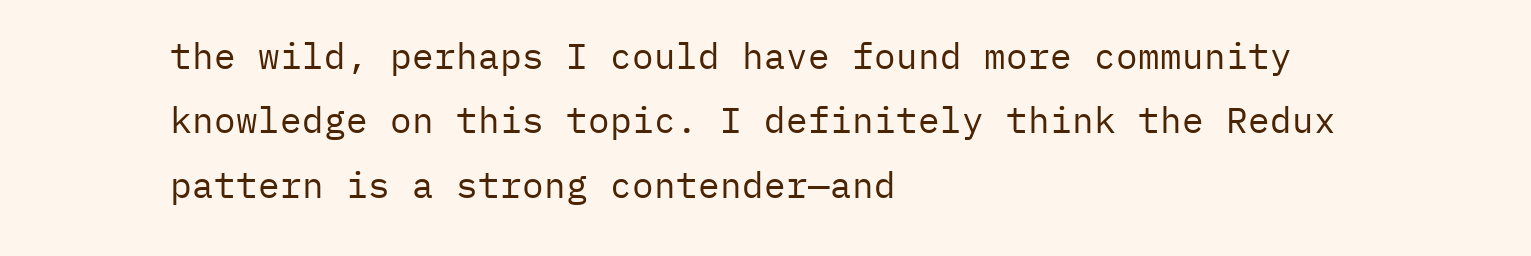the wild, perhaps I could have found more community knowledge on this topic. I definitely think the Redux pattern is a strong contender—and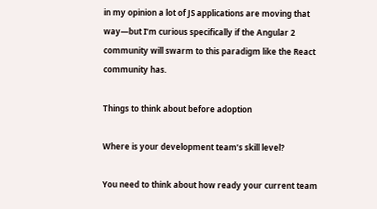in my opinion a lot of JS applications are moving that way—but I’m curious specifically if the Angular 2 community will swarm to this paradigm like the React community has.

Things to think about before adoption

Where is your development team’s skill level?

You need to think about how ready your current team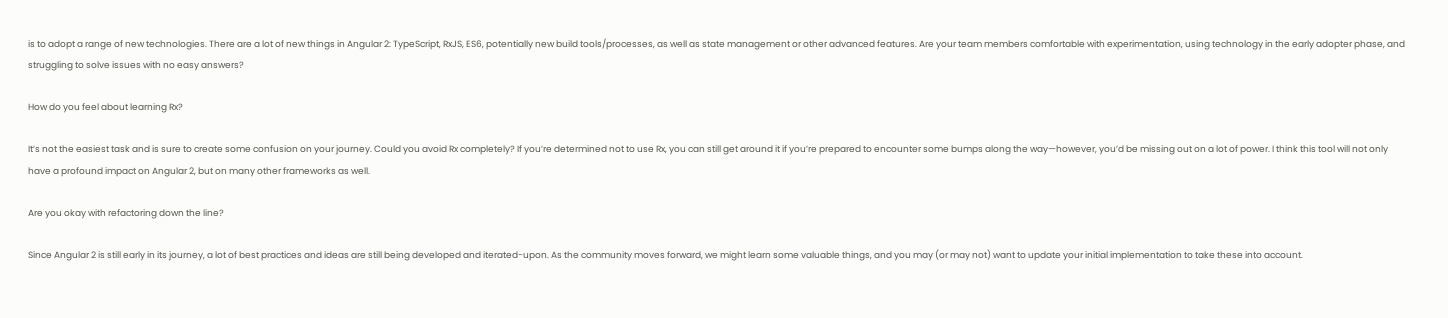is to adopt a range of new technologies. There are a lot of new things in Angular 2: TypeScript, RxJS, ES6, potentially new build tools/processes, as well as state management or other advanced features. Are your team members comfortable with experimentation, using technology in the early adopter phase, and struggling to solve issues with no easy answers?

How do you feel about learning Rx?

It’s not the easiest task and is sure to create some confusion on your journey. Could you avoid Rx completely? If you’re determined not to use Rx, you can still get around it if you’re prepared to encounter some bumps along the way—however, you’d be missing out on a lot of power. I think this tool will not only have a profound impact on Angular 2, but on many other frameworks as well.

Are you okay with refactoring down the line?

Since Angular 2 is still early in its journey, a lot of best practices and ideas are still being developed and iterated-upon. As the community moves forward, we might learn some valuable things, and you may (or may not) want to update your initial implementation to take these into account.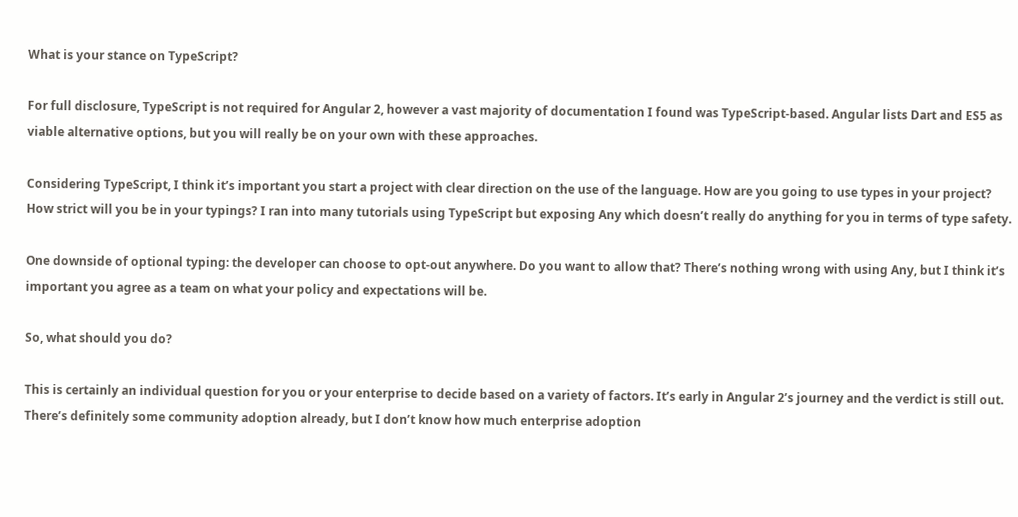What is your stance on TypeScript?

For full disclosure, TypeScript is not required for Angular 2, however a vast majority of documentation I found was TypeScript-based. Angular lists Dart and ES5 as viable alternative options, but you will really be on your own with these approaches.

Considering TypeScript, I think it’s important you start a project with clear direction on the use of the language. How are you going to use types in your project? How strict will you be in your typings? I ran into many tutorials using TypeScript but exposing Any which doesn’t really do anything for you in terms of type safety.

One downside of optional typing: the developer can choose to opt-out anywhere. Do you want to allow that? There’s nothing wrong with using Any, but I think it’s important you agree as a team on what your policy and expectations will be.

So, what should you do?

This is certainly an individual question for you or your enterprise to decide based on a variety of factors. It’s early in Angular 2’s journey and the verdict is still out. There’s definitely some community adoption already, but I don’t know how much enterprise adoption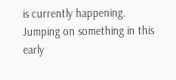is currently happening. Jumping on something in this early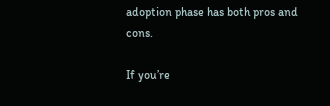adoption phase has both pros and cons.

If you’re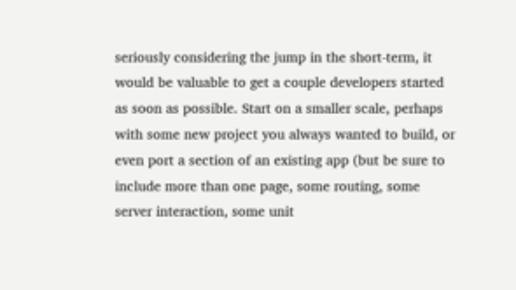seriously considering the jump in the short-term, it would be valuable to get a couple developers started as soon as possible. Start on a smaller scale, perhaps with some new project you always wanted to build, or even port a section of an existing app (but be sure to include more than one page, some routing, some server interaction, some unit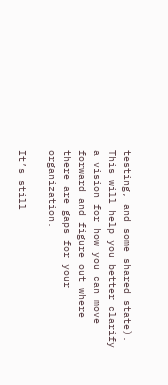testing, and some shared state). This will help you better clarify a vision for how you can move forward and figure out where there are gaps for your organization.

It’s still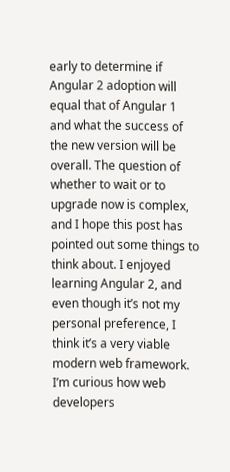early to determine if Angular 2 adoption will equal that of Angular 1 and what the success of the new version will be overall. The question of whether to wait or to upgrade now is complex, and I hope this post has pointed out some things to think about. I enjoyed learning Angular 2, and even though it’s not my personal preference, I think it’s a very viable modern web framework. I’m curious how web developers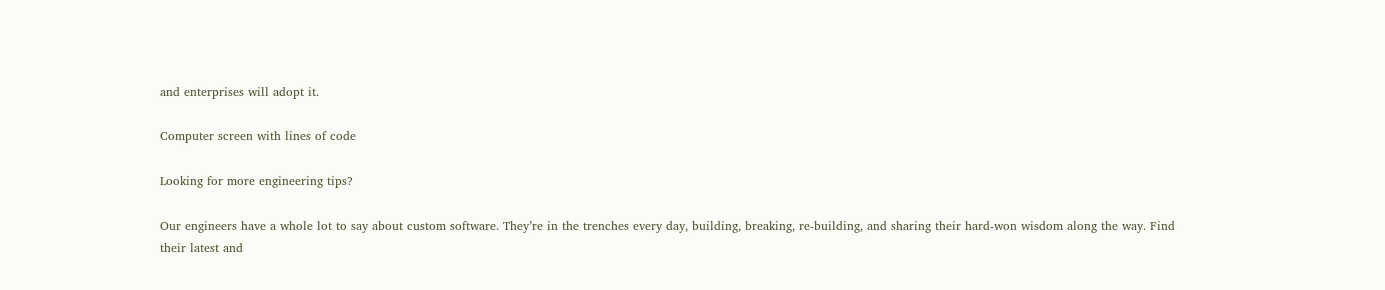and enterprises will adopt it.

Computer screen with lines of code

Looking for more engineering tips?

Our engineers have a whole lot to say about custom software. They’re in the trenches every day, building, breaking, re-building, and sharing their hard-won wisdom along the way. Find their latest and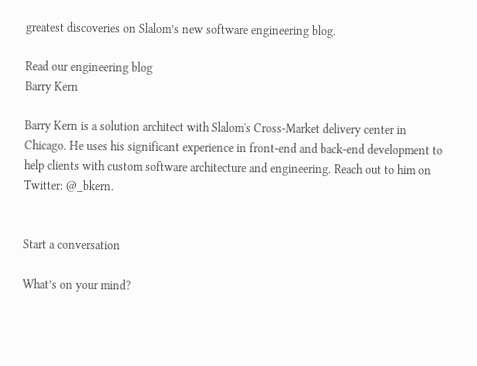greatest discoveries on Slalom’s new software engineering blog.

Read our engineering blog
Barry Kern

Barry Kern is a solution architect with Slalom's Cross-Market delivery center in Chicago. He uses his significant experience in front-end and back-end development to help clients with custom software architecture and engineering. Reach out to him on Twitter: @_bkern.


Start a conversation

What’s on your mind?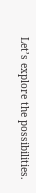Let’s explore the possibilities.